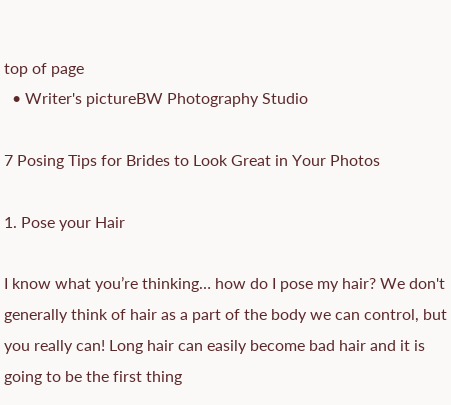top of page
  • Writer's pictureBW Photography Studio

7 Posing Tips for Brides to Look Great in Your Photos

1. Pose your Hair

I know what you’re thinking… how do I pose my hair? We don't generally think of hair as a part of the body we can control, but you really can! Long hair can easily become bad hair and it is going to be the first thing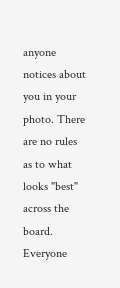anyone notices about you in your photo. There are no rules as to what looks "best" across the board. Everyone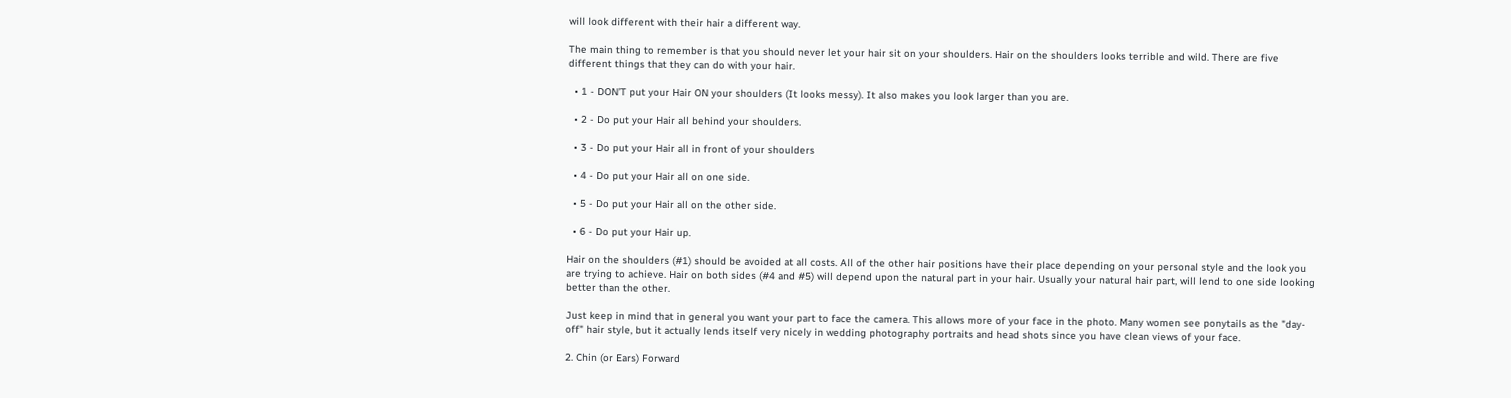will look different with their hair a different way.

The main thing to remember is that you should never let your hair sit on your shoulders. Hair on the shoulders looks terrible and wild. There are five different things that they can do with your hair.

  • 1 - DON’T put your Hair ON your shoulders (It looks messy). It also makes you look larger than you are.

  • 2 - Do put your Hair all behind your shoulders.

  • 3 - Do put your Hair all in front of your shoulders

  • 4 - Do put your Hair all on one side.

  • 5 - Do put your Hair all on the other side.

  • 6 - Do put your Hair up.

Hair on the shoulders (#1) should be avoided at all costs. All of the other hair positions have their place depending on your personal style and the look you are trying to achieve. Hair on both sides (#4 and #5) will depend upon the natural part in your hair. Usually your natural hair part, will lend to one side looking better than the other.

Just keep in mind that in general you want your part to face the camera. This allows more of your face in the photo. Many women see ponytails as the "day-off" hair style, but it actually lends itself very nicely in wedding photography portraits and head shots since you have clean views of your face.

2. Chin (or Ears) Forward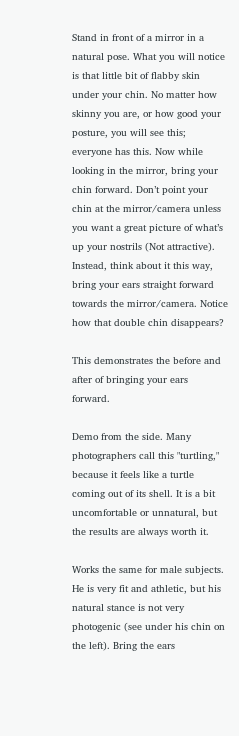Stand in front of a mirror in a natural pose. What you will notice is that little bit of flabby skin under your chin. No matter how skinny you are, or how good your posture, you will see this; everyone has this. Now while looking in the mirror, bring your chin forward. Don’t point your chin at the mirror/camera unless you want a great picture of what’s up your nostrils (Not attractive). Instead, think about it this way, bring your ears straight forward towards the mirror/camera. Notice how that double chin disappears?

This demonstrates the before and after of bringing your ears forward.

Demo from the side. Many photographers call this "turtling," because it feels like a turtle coming out of its shell. It is a bit uncomfortable or unnatural, but the results are always worth it.

Works the same for male subjects. He is very fit and athletic, but his natural stance is not very photogenic (see under his chin on the left). Bring the ears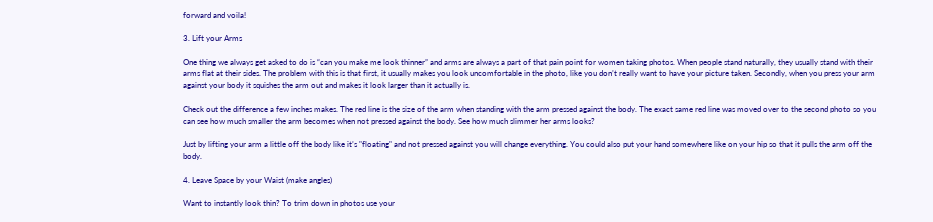forward and voila!

3. Lift your Arms

One thing we always get asked to do is “can you make me look thinner” and arms are always a part of that pain point for women taking photos. When people stand naturally, they usually stand with their arms flat at their sides. The problem with this is that first, it usually makes you look uncomfortable in the photo, like you don’t really want to have your picture taken. Secondly, when you press your arm against your body it squishes the arm out and makes it look larger than it actually is.

Check out the difference a few inches makes. The red line is the size of the arm when standing with the arm pressed against the body. The exact same red line was moved over to the second photo so you can see how much smaller the arm becomes when not pressed against the body. See how much slimmer her arms looks?

Just by lifting your arm a little off the body like it’s "floating" and not pressed against you will change everything. You could also put your hand somewhere like on your hip so that it pulls the arm off the body.

4. Leave Space by your Waist (make angles)

Want to instantly look thin? To trim down in photos use your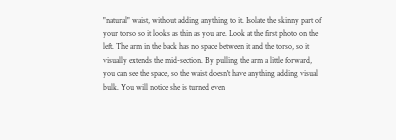"natural" waist, without adding anything to it. Isolate the skinny part of your torso so it looks as thin as you are. Look at the first photo on the left. The arm in the back has no space between it and the torso, so it visually extends the mid-section. By pulling the arm a little forward, you can see the space, so the waist doesn't have anything adding visual bulk. You will notice she is turned even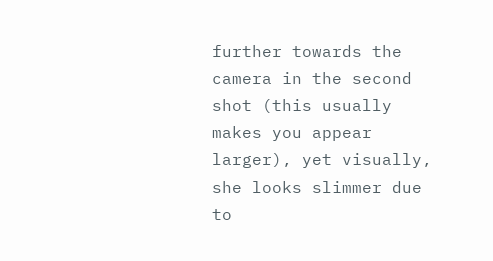further towards the camera in the second shot (this usually makes you appear larger), yet visually, she looks slimmer due to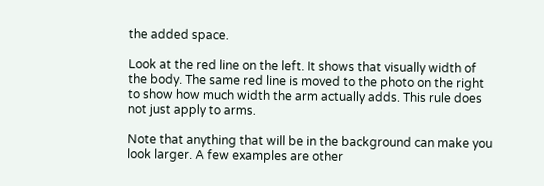the added space.

Look at the red line on the left. It shows that visually width of the body. The same red line is moved to the photo on the right to show how much width the arm actually adds. This rule does not just apply to arms.

Note that anything that will be in the background can make you look larger. A few examples are other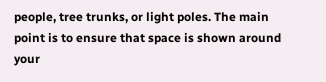people, tree trunks, or light poles. The main point is to ensure that space is shown around your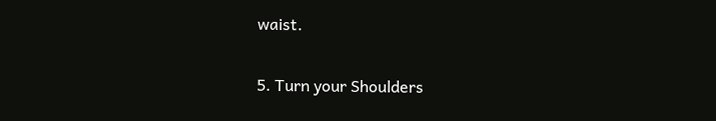waist.

5. Turn your Shoulders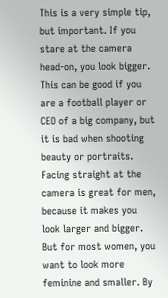This is a very simple tip, but important. If you stare at the camera head-on, you look bigger. This can be good if you are a football player or CEO of a big company, but it is bad when shooting beauty or portraits. Facing straight at the camera is great for men, because it makes you look larger and bigger. But for most women, you want to look more feminine and smaller. By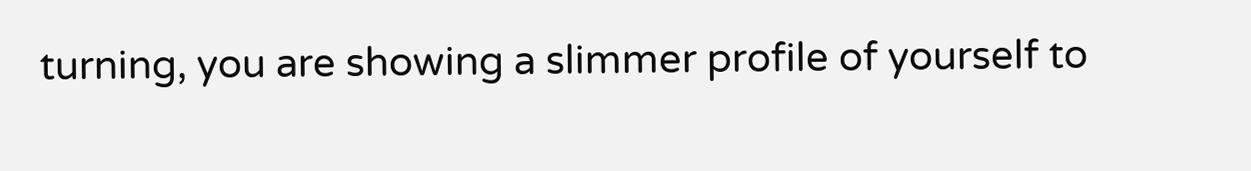turning, you are showing a slimmer profile of yourself to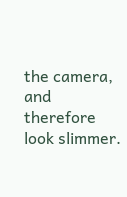the camera, and therefore look slimmer.